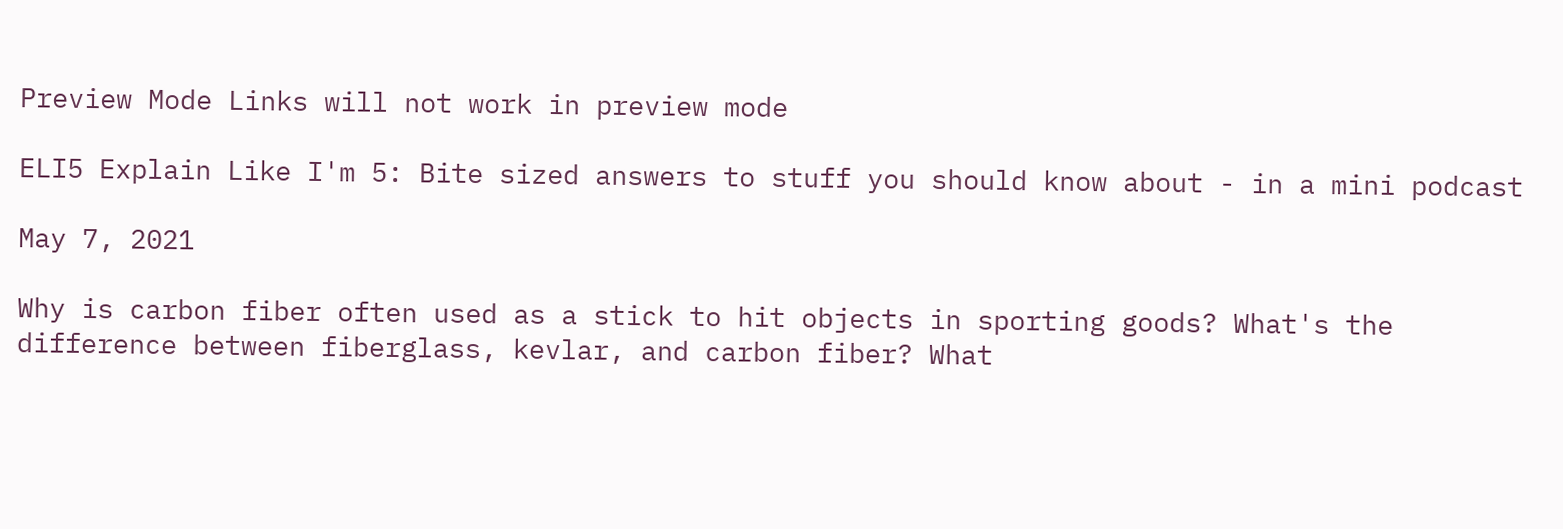Preview Mode Links will not work in preview mode

ELI5 Explain Like I'm 5: Bite sized answers to stuff you should know about - in a mini podcast

May 7, 2021

Why is carbon fiber often used as a stick to hit objects in sporting goods? What's the difference between fiberglass, kevlar, and carbon fiber? What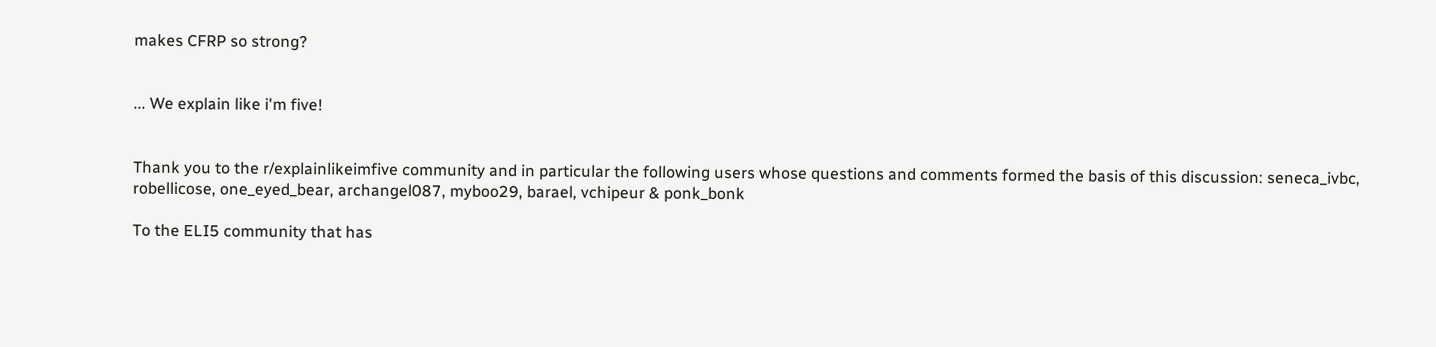makes CFRP so strong?


... We explain like i'm five!


Thank you to the r/explainlikeimfive community and in particular the following users whose questions and comments formed the basis of this discussion: seneca_ivbc, robellicose, one_eyed_bear, archangel087, myboo29, barael, vchipeur & ponk_bonk

To the ELI5 community that has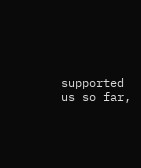supported us so far,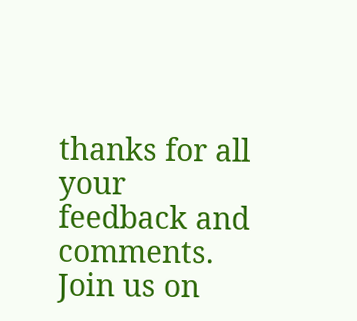thanks for all your feedback and comments. Join us on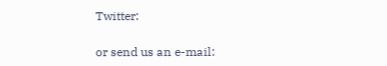Twitter:

or send us an e-mail: